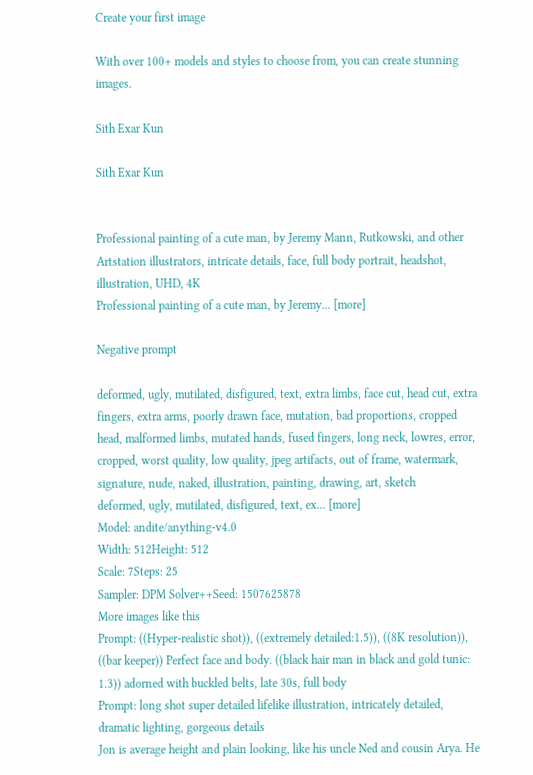Create your first image

With over 100+ models and styles to choose from, you can create stunning images.

Sith Exar Kun

Sith Exar Kun


Professional painting of a cute man, by Jeremy Mann, Rutkowski, and other Artstation illustrators, intricate details, face, full body portrait, headshot, illustration, UHD, 4K
Professional painting of a cute man, by Jeremy... [more]

Negative prompt

deformed, ugly, mutilated, disfigured, text, extra limbs, face cut, head cut, extra fingers, extra arms, poorly drawn face, mutation, bad proportions, cropped head, malformed limbs, mutated hands, fused fingers, long neck, lowres, error, cropped, worst quality, low quality, jpeg artifacts, out of frame, watermark, signature, nude, naked, illustration, painting, drawing, art, sketch
deformed, ugly, mutilated, disfigured, text, ex... [more]
Model: andite/anything-v4.0
Width: 512Height: 512
Scale: 7Steps: 25
Sampler: DPM Solver++Seed: 1507625878
More images like this
Prompt: ((Hyper-realistic shot)), ((extremely detailed:1.5)), ((8K resolution)), ((bar keeper)) Perfect face and body. ((black hair man in black and gold tunic: 1.3)) adorned with buckled belts, late 30s, full body
Prompt: long shot super detailed lifelike illustration, intricately detailed, dramatic lighting, gorgeous details
Jon is average height and plain looking, like his uncle Ned and cousin Arya. He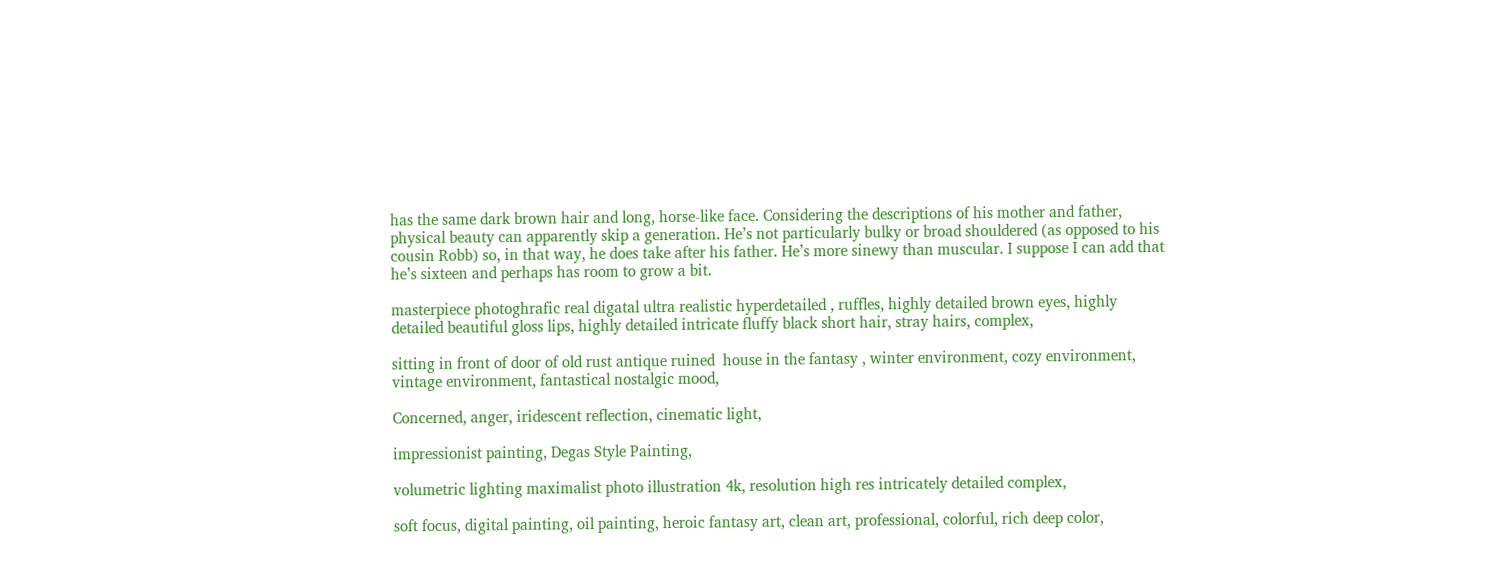has the same dark brown hair and long, horse-like face. Considering the descriptions of his mother and father, physical beauty can apparently skip a generation. He’s not particularly bulky or broad shouldered (as opposed to his cousin Robb) so, in that way, he does take after his father. He’s more sinewy than muscular. I suppose I can add that he’s sixteen and perhaps has room to grow a bit.

masterpiece photoghrafic real digatal ultra realistic hyperdetailed , ruffles, highly detailed brown eyes, highly detailed beautiful gloss lips, highly detailed intricate fluffy black short hair, stray hairs, complex,

sitting in front of door of old rust antique ruined  house in the fantasy , winter environment, cozy environment, vintage environment, fantastical nostalgic mood,

Concerned, anger, iridescent reflection, cinematic light,

impressionist painting, Degas Style Painting,

volumetric lighting maximalist photo illustration 4k, resolution high res intricately detailed complex,

soft focus, digital painting, oil painting, heroic fantasy art, clean art, professional, colorful, rich deep color,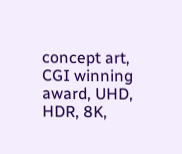concept art, CGI winning award, UHD, HDR, 8K,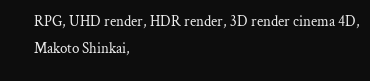RPG, UHD render, HDR render, 3D render cinema 4D, Makoto Shinkai,